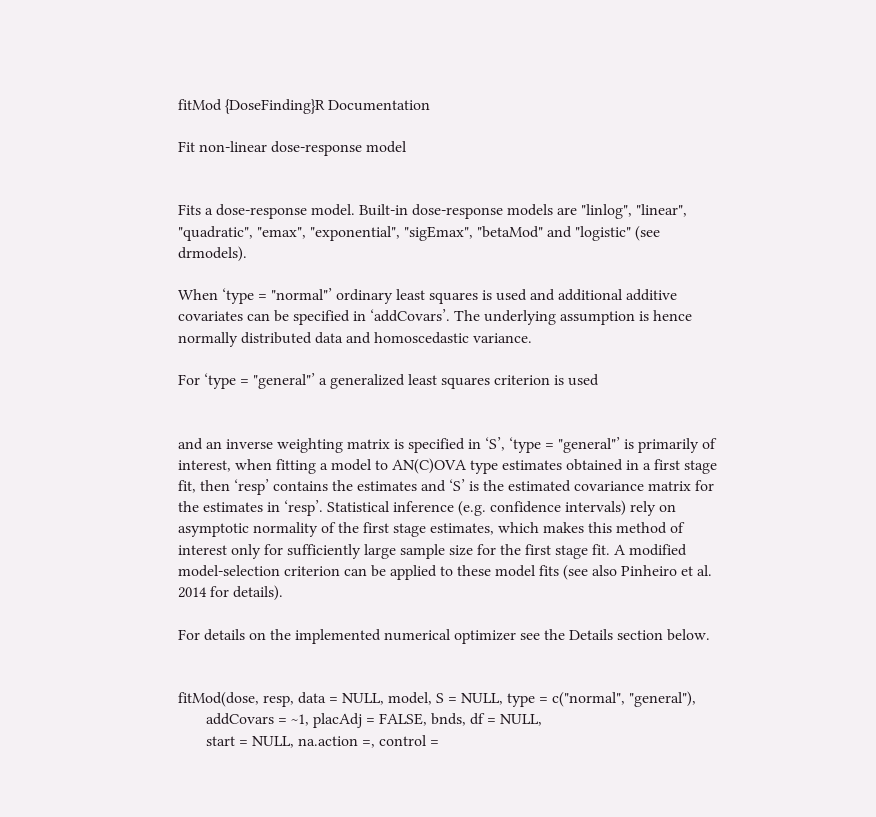fitMod {DoseFinding}R Documentation

Fit non-linear dose-response model


Fits a dose-response model. Built-in dose-response models are "linlog", "linear", "quadratic", "emax", "exponential", "sigEmax", "betaMod" and "logistic" (see drmodels).

When ‘type = "normal"’ ordinary least squares is used and additional additive covariates can be specified in ‘addCovars’. The underlying assumption is hence normally distributed data and homoscedastic variance.

For ‘type = "general"’ a generalized least squares criterion is used


and an inverse weighting matrix is specified in ‘S’, ‘type = "general"’ is primarily of interest, when fitting a model to AN(C)OVA type estimates obtained in a first stage fit, then ‘resp’ contains the estimates and ‘S’ is the estimated covariance matrix for the estimates in ‘resp’. Statistical inference (e.g. confidence intervals) rely on asymptotic normality of the first stage estimates, which makes this method of interest only for sufficiently large sample size for the first stage fit. A modified model-selection criterion can be applied to these model fits (see also Pinheiro et al. 2014 for details).

For details on the implemented numerical optimizer see the Details section below.


fitMod(dose, resp, data = NULL, model, S = NULL, type = c("normal", "general"),
       addCovars = ~1, placAdj = FALSE, bnds, df = NULL,
       start = NULL, na.action =, control =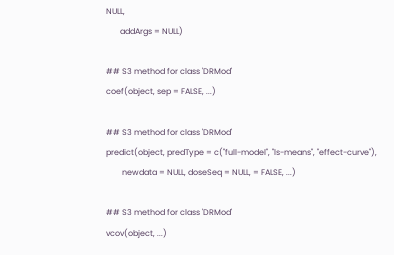NULL,
       addArgs = NULL)

## S3 method for class 'DRMod'
coef(object, sep = FALSE, ...)

## S3 method for class 'DRMod'
predict(object, predType = c("full-model", "ls-means", "effect-curve"),
        newdata = NULL, doseSeq = NULL, = FALSE, ...)

## S3 method for class 'DRMod'
vcov(object, ...)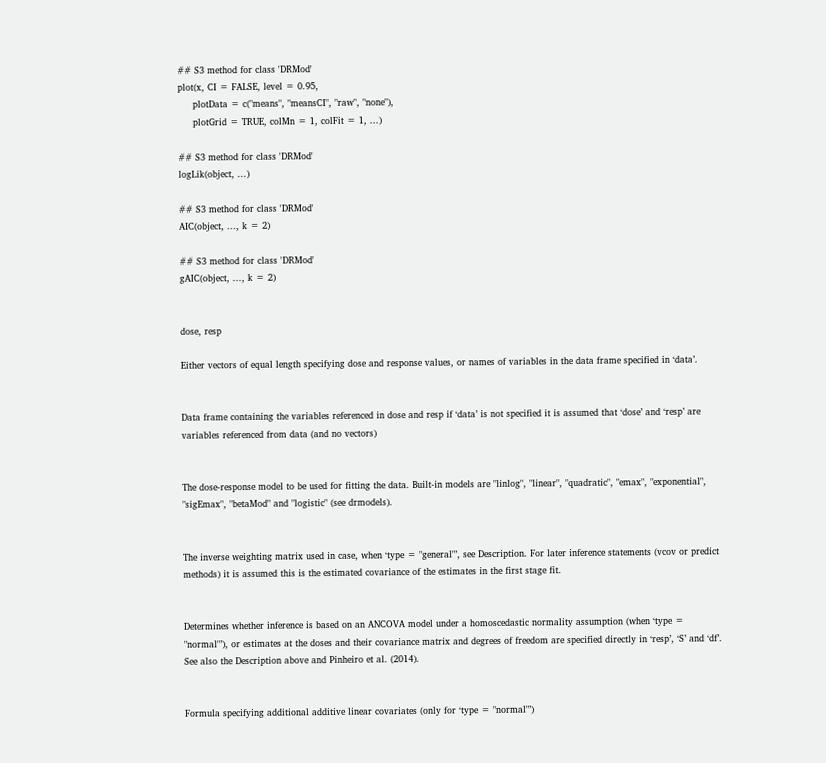## S3 method for class 'DRMod'
plot(x, CI = FALSE, level = 0.95,
     plotData = c("means", "meansCI", "raw", "none"),
     plotGrid = TRUE, colMn = 1, colFit = 1, ...)

## S3 method for class 'DRMod'
logLik(object, ...)

## S3 method for class 'DRMod'
AIC(object, ..., k = 2)

## S3 method for class 'DRMod'
gAIC(object, ..., k = 2)


dose, resp

Either vectors of equal length specifying dose and response values, or names of variables in the data frame specified in ‘data’.


Data frame containing the variables referenced in dose and resp if ‘data’ is not specified it is assumed that ‘dose’ and ‘resp’ are variables referenced from data (and no vectors)


The dose-response model to be used for fitting the data. Built-in models are "linlog", "linear", "quadratic", "emax", "exponential", "sigEmax", "betaMod" and "logistic" (see drmodels).


The inverse weighting matrix used in case, when ‘type = "general"’, see Description. For later inference statements (vcov or predict methods) it is assumed this is the estimated covariance of the estimates in the first stage fit.


Determines whether inference is based on an ANCOVA model under a homoscedastic normality assumption (when ‘type = "normal"’), or estimates at the doses and their covariance matrix and degrees of freedom are specified directly in ‘resp’, ‘S’ and ‘df’. See also the Description above and Pinheiro et al. (2014).


Formula specifying additional additive linear covariates (only for ‘type = "normal"’)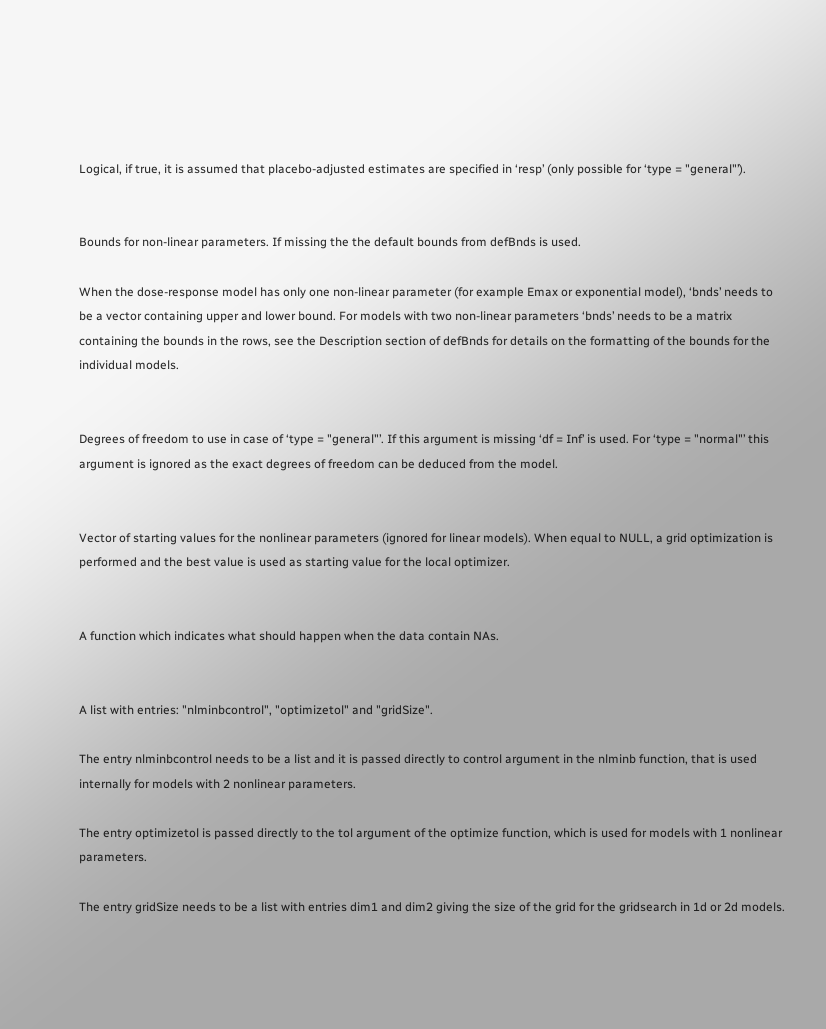Logical, if true, it is assumed that placebo-adjusted estimates are specified in ‘resp’ (only possible for ‘type = "general"’).


Bounds for non-linear parameters. If missing the the default bounds from defBnds is used.

When the dose-response model has only one non-linear parameter (for example Emax or exponential model), ‘bnds’ needs to be a vector containing upper and lower bound. For models with two non-linear parameters ‘bnds’ needs to be a matrix containing the bounds in the rows, see the Description section of defBnds for details on the formatting of the bounds for the individual models.


Degrees of freedom to use in case of ‘type = "general"’. If this argument is missing ‘df = Inf’ is used. For ‘type = "normal"’ this argument is ignored as the exact degrees of freedom can be deduced from the model.


Vector of starting values for the nonlinear parameters (ignored for linear models). When equal to NULL, a grid optimization is performed and the best value is used as starting value for the local optimizer.


A function which indicates what should happen when the data contain NAs.


A list with entries: "nlminbcontrol", "optimizetol" and "gridSize".

The entry nlminbcontrol needs to be a list and it is passed directly to control argument in the nlminb function, that is used internally for models with 2 nonlinear parameters.

The entry optimizetol is passed directly to the tol argument of the optimize function, which is used for models with 1 nonlinear parameters.

The entry gridSize needs to be a list with entries dim1 and dim2 giving the size of the grid for the gridsearch in 1d or 2d models.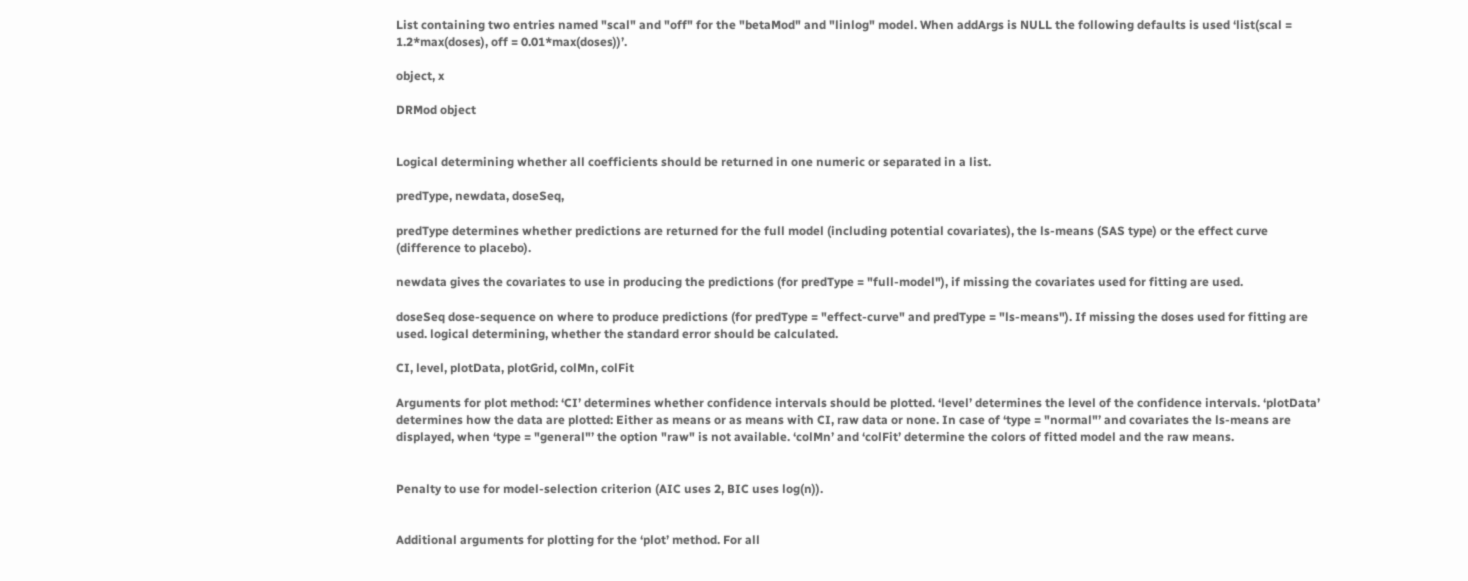List containing two entries named "scal" and "off" for the "betaMod" and "linlog" model. When addArgs is NULL the following defaults is used ‘list(scal = 1.2*max(doses), off = 0.01*max(doses))’.

object, x

DRMod object


Logical determining whether all coefficients should be returned in one numeric or separated in a list.

predType, newdata, doseSeq,

predType determines whether predictions are returned for the full model (including potential covariates), the ls-means (SAS type) or the effect curve (difference to placebo).

newdata gives the covariates to use in producing the predictions (for predType = "full-model"), if missing the covariates used for fitting are used.

doseSeq dose-sequence on where to produce predictions (for predType = "effect-curve" and predType = "ls-means"). If missing the doses used for fitting are used. logical determining, whether the standard error should be calculated.

CI, level, plotData, plotGrid, colMn, colFit

Arguments for plot method: ‘CI’ determines whether confidence intervals should be plotted. ‘level’ determines the level of the confidence intervals. ‘plotData’ determines how the data are plotted: Either as means or as means with CI, raw data or none. In case of ‘type = "normal"’ and covariates the ls-means are displayed, when ‘type = "general"’ the option "raw" is not available. ‘colMn’ and ‘colFit’ determine the colors of fitted model and the raw means.


Penalty to use for model-selection criterion (AIC uses 2, BIC uses log(n)).


Additional arguments for plotting for the ‘plot’ method. For all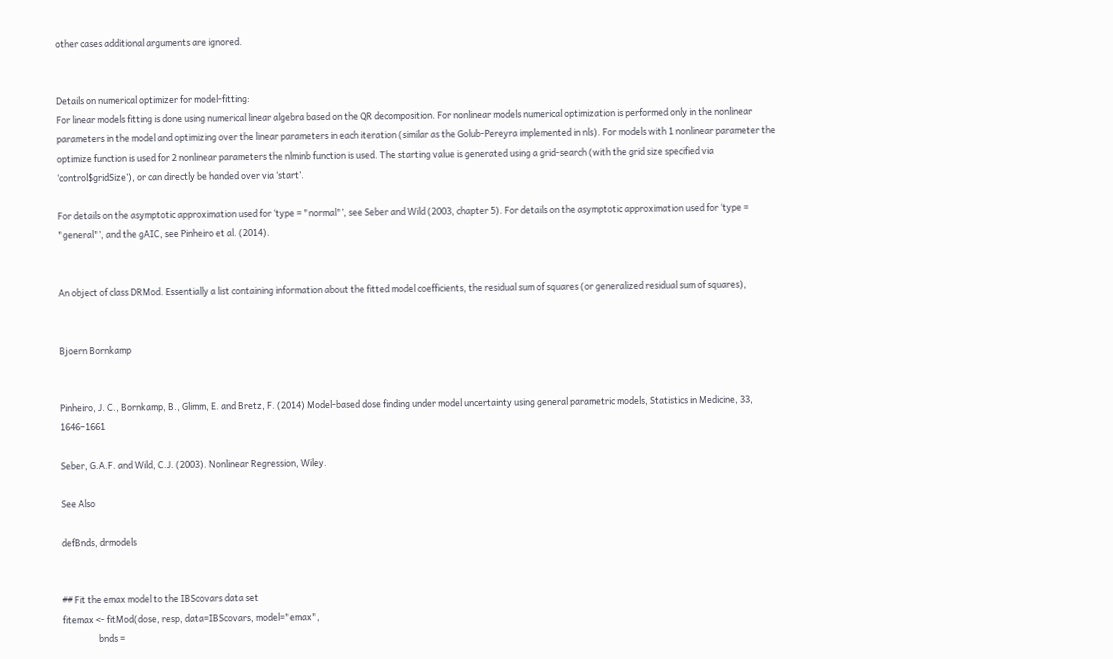other cases additional arguments are ignored.


Details on numerical optimizer for model-fitting:
For linear models fitting is done using numerical linear algebra based on the QR decomposition. For nonlinear models numerical optimization is performed only in the nonlinear parameters in the model and optimizing over the linear parameters in each iteration (similar as the Golub-Pereyra implemented in nls). For models with 1 nonlinear parameter the optimize function is used for 2 nonlinear parameters the nlminb function is used. The starting value is generated using a grid-search (with the grid size specified via ‘control$gridSize’), or can directly be handed over via ‘start’.

For details on the asymptotic approximation used for ‘type = "normal"’, see Seber and Wild (2003, chapter 5). For details on the asymptotic approximation used for ‘type = "general"’, and the gAIC, see Pinheiro et al. (2014).


An object of class DRMod. Essentially a list containing information about the fitted model coefficients, the residual sum of squares (or generalized residual sum of squares),


Bjoern Bornkamp


Pinheiro, J. C., Bornkamp, B., Glimm, E. and Bretz, F. (2014) Model-based dose finding under model uncertainty using general parametric models, Statistics in Medicine, 33, 1646–1661

Seber, G.A.F. and Wild, C.J. (2003). Nonlinear Regression, Wiley.

See Also

defBnds, drmodels


## Fit the emax model to the IBScovars data set
fitemax <- fitMod(dose, resp, data=IBScovars, model="emax",
                  bnds =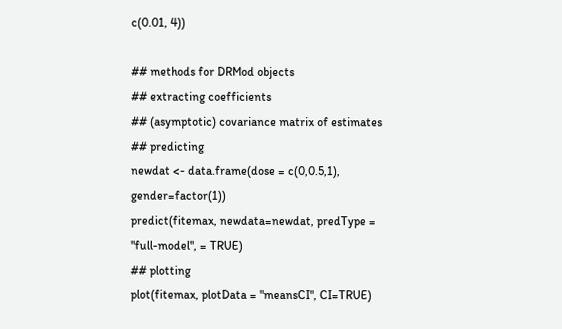c(0.01, 4))

## methods for DRMod objects
## extracting coefficients
## (asymptotic) covariance matrix of estimates
## predicting
newdat <- data.frame(dose = c(0,0.5,1), gender=factor(1))
predict(fitemax, newdata=newdat, predType = "full-model", = TRUE)
## plotting
plot(fitemax, plotData = "meansCI", CI=TRUE)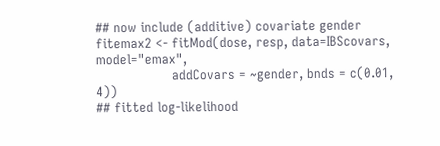## now include (additive) covariate gender
fitemax2 <- fitMod(dose, resp, data=IBScovars, model="emax",
                   addCovars = ~gender, bnds = c(0.01, 4))
## fitted log-likelihood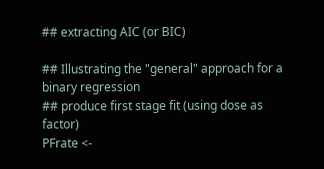## extracting AIC (or BIC)

## Illustrating the "general" approach for a binary regression
## produce first stage fit (using dose as factor)
PFrate <-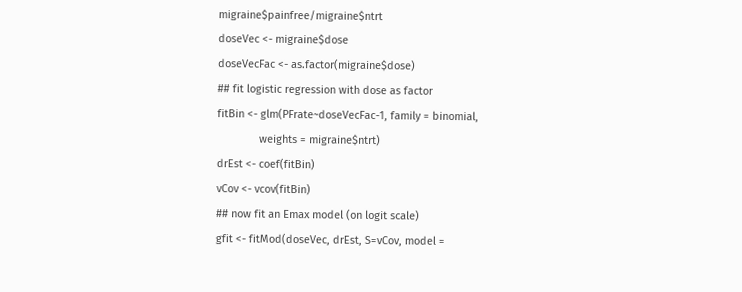migraine$painfree/migraine$ntrt
doseVec <- migraine$dose
doseVecFac <- as.factor(migraine$dose)
## fit logistic regression with dose as factor
fitBin <- glm(PFrate~doseVecFac-1, family = binomial,
              weights = migraine$ntrt)
drEst <- coef(fitBin)
vCov <- vcov(fitBin)
## now fit an Emax model (on logit scale)
gfit <- fitMod(doseVec, drEst, S=vCov, model =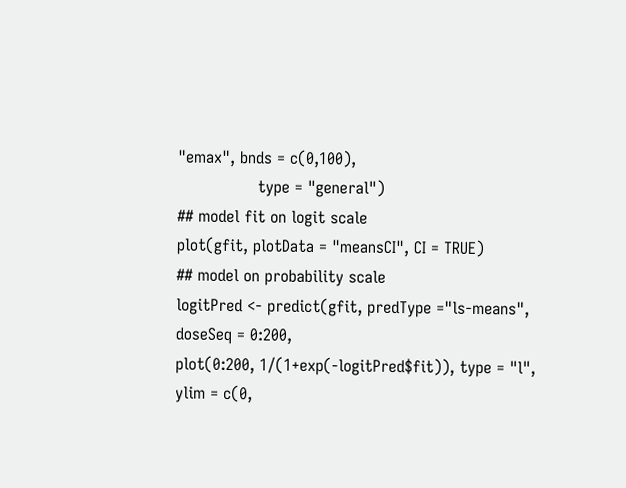"emax", bnds = c(0,100),
                type = "general")
## model fit on logit scale
plot(gfit, plotData = "meansCI", CI = TRUE)
## model on probability scale
logitPred <- predict(gfit, predType ="ls-means", doseSeq = 0:200,
plot(0:200, 1/(1+exp(-logitPred$fit)), type = "l", ylim = c(0,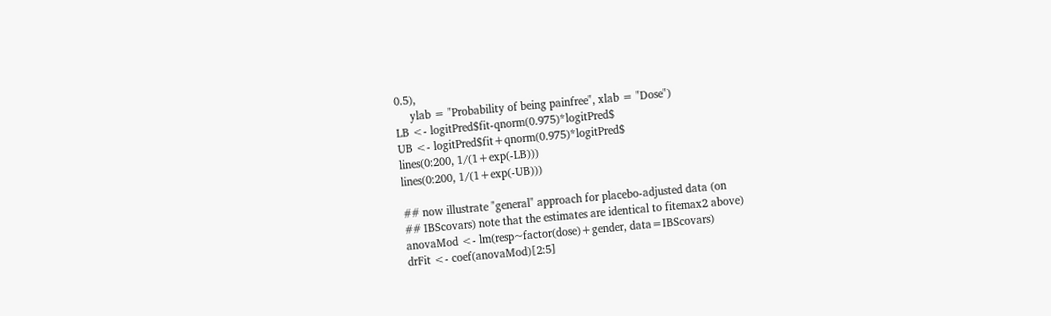0.5),
     ylab = "Probability of being painfree", xlab = "Dose")
LB <- logitPred$fit-qnorm(0.975)*logitPred$
UB <- logitPred$fit+qnorm(0.975)*logitPred$
lines(0:200, 1/(1+exp(-LB)))
lines(0:200, 1/(1+exp(-UB)))

## now illustrate "general" approach for placebo-adjusted data (on
## IBScovars) note that the estimates are identical to fitemax2 above)
anovaMod <- lm(resp~factor(dose)+gender, data=IBScovars)
drFit <- coef(anovaMod)[2:5]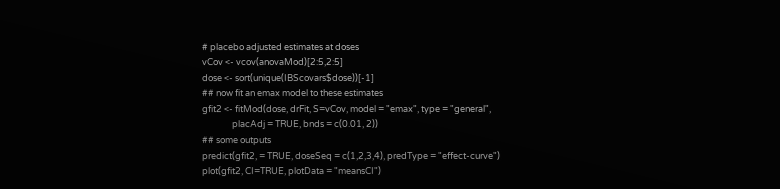# placebo adjusted estimates at doses
vCov <- vcov(anovaMod)[2:5,2:5]
dose <- sort(unique(IBScovars$dose))[-1]
## now fit an emax model to these estimates
gfit2 <- fitMod(dose, drFit, S=vCov, model = "emax", type = "general",
               placAdj = TRUE, bnds = c(0.01, 2))
## some outputs
predict(gfit2, = TRUE, doseSeq = c(1,2,3,4), predType = "effect-curve")
plot(gfit2, CI=TRUE, plotData = "meansCI")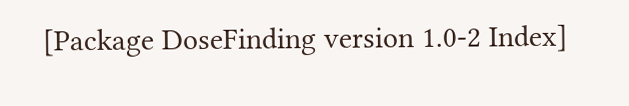[Package DoseFinding version 1.0-2 Index]